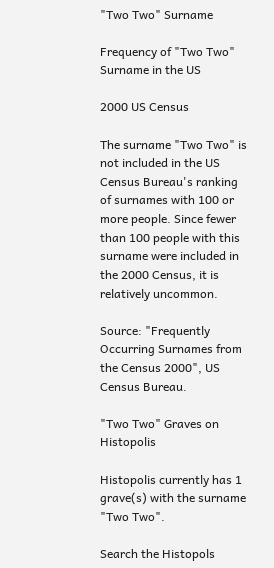"Two Two" Surname

Frequency of "Two Two" Surname in the US

2000 US Census

The surname "Two Two" is not included in the US Census Bureau's ranking of surnames with 100 or more people. Since fewer than 100 people with this surname were included in the 2000 Census, it is relatively uncommon.

Source: "Frequently Occurring Surnames from the Census 2000", US Census Bureau.

"Two Two" Graves on Histopolis

Histopolis currently has 1 grave(s) with the surname "Two Two".

Search the Histopols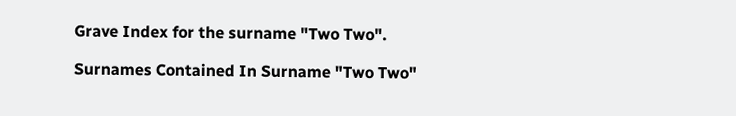Grave Index for the surname "Two Two".

Surnames Contained In Surname "Two Two"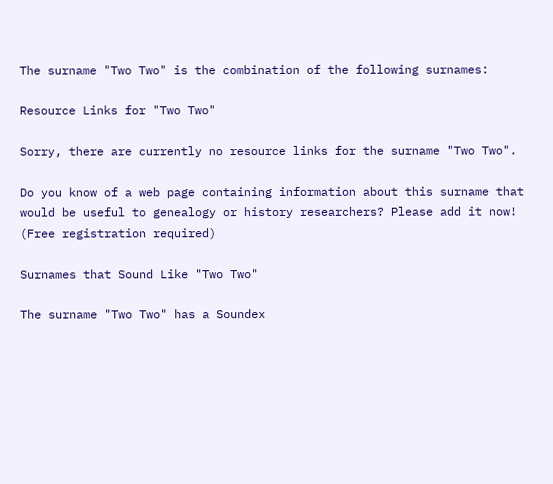The surname "Two Two" is the combination of the following surnames:

Resource Links for "Two Two"

Sorry, there are currently no resource links for the surname "Two Two".

Do you know of a web page containing information about this surname that would be useful to genealogy or history researchers? Please add it now! (Free registration required)

Surnames that Sound Like "Two Two"

The surname "Two Two" has a Soundex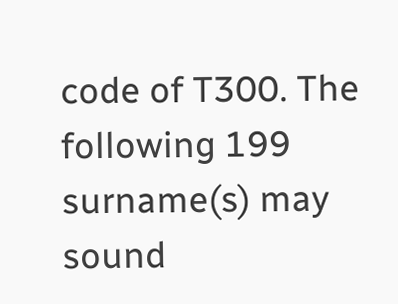code of T300. The following 199 surname(s) may sound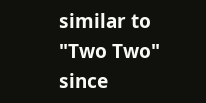similar to "Two Two" since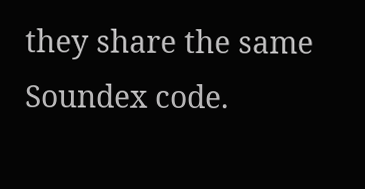they share the same Soundex code.